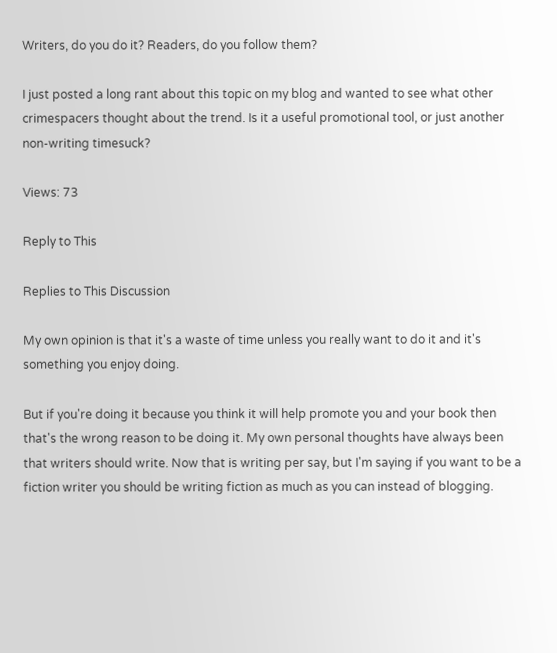Writers, do you do it? Readers, do you follow them?

I just posted a long rant about this topic on my blog and wanted to see what other crimespacers thought about the trend. Is it a useful promotional tool, or just another non-writing timesuck?

Views: 73

Reply to This

Replies to This Discussion

My own opinion is that it's a waste of time unless you really want to do it and it's something you enjoy doing.

But if you're doing it because you think it will help promote you and your book then that's the wrong reason to be doing it. My own personal thoughts have always been that writers should write. Now that is writing per say, but I'm saying if you want to be a fiction writer you should be writing fiction as much as you can instead of blogging.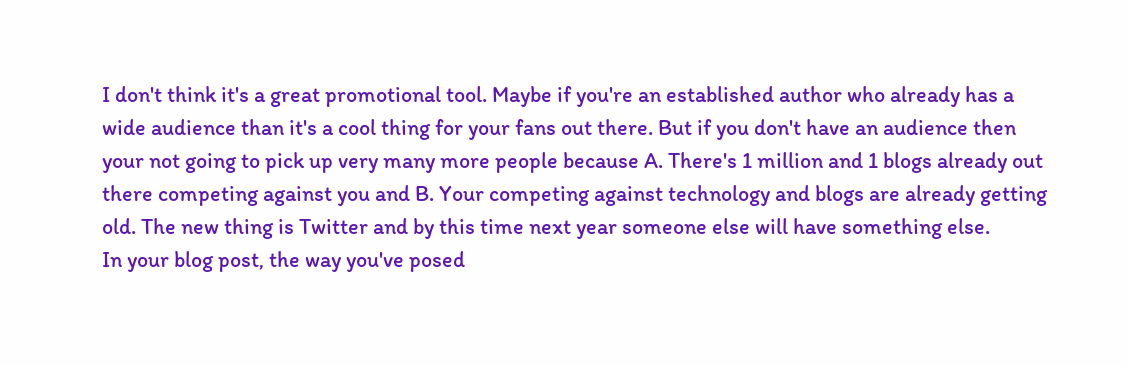I don't think it's a great promotional tool. Maybe if you're an established author who already has a wide audience than it's a cool thing for your fans out there. But if you don't have an audience then your not going to pick up very many more people because A. There's 1 million and 1 blogs already out there competing against you and B. Your competing against technology and blogs are already getting old. The new thing is Twitter and by this time next year someone else will have something else.
In your blog post, the way you've posed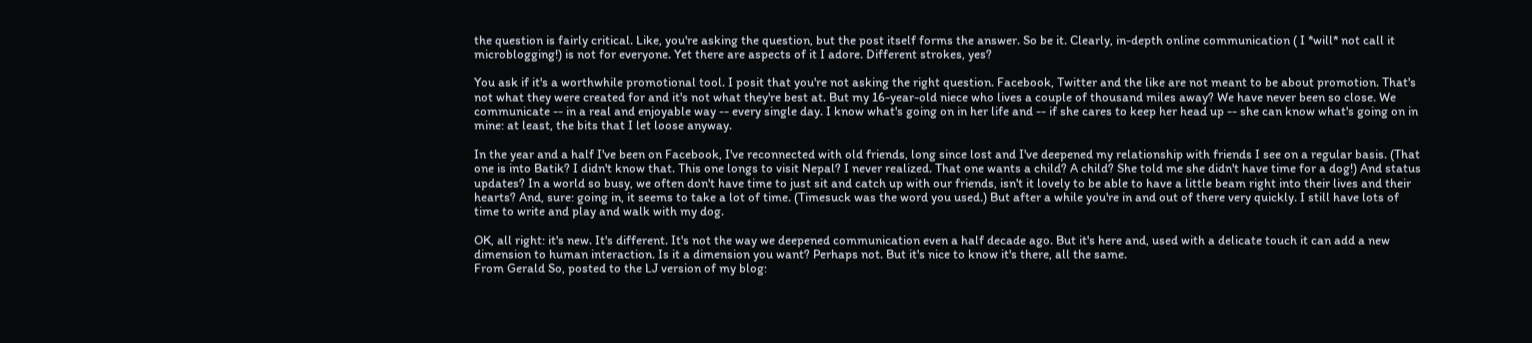the question is fairly critical. Like, you're asking the question, but the post itself forms the answer. So be it. Clearly, in-depth online communication ( I *will* not call it microblogging!) is not for everyone. Yet there are aspects of it I adore. Different strokes, yes?

You ask if it's a worthwhile promotional tool. I posit that you're not asking the right question. Facebook, Twitter and the like are not meant to be about promotion. That's not what they were created for and it's not what they're best at. But my 16-year-old niece who lives a couple of thousand miles away? We have never been so close. We communicate -- in a real and enjoyable way -- every single day. I know what's going on in her life and -- if she cares to keep her head up -- she can know what's going on in mine: at least, the bits that I let loose anyway.

In the year and a half I've been on Facebook, I've reconnected with old friends, long since lost and I've deepened my relationship with friends I see on a regular basis. (That one is into Batik? I didn't know that. This one longs to visit Nepal? I never realized. That one wants a child? A child? She told me she didn't have time for a dog!) And status updates? In a world so busy, we often don't have time to just sit and catch up with our friends, isn't it lovely to be able to have a little beam right into their lives and their hearts? And, sure: going in, it seems to take a lot of time. (Timesuck was the word you used.) But after a while you're in and out of there very quickly. I still have lots of time to write and play and walk with my dog.

OK, all right: it's new. It's different. It's not the way we deepened communication even a half decade ago. But it's here and, used with a delicate touch it can add a new dimension to human interaction. Is it a dimension you want? Perhaps not. But it's nice to know it's there, all the same.
From Gerald So, posted to the LJ version of my blog: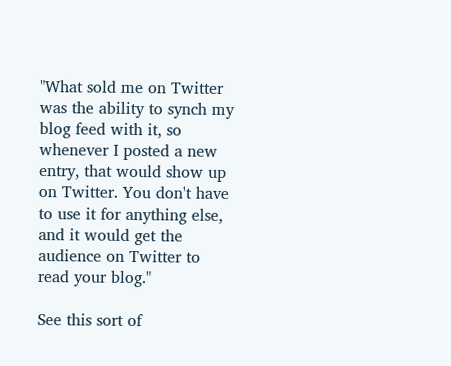"What sold me on Twitter was the ability to synch my blog feed with it, so whenever I posted a new entry, that would show up on Twitter. You don't have to use it for anything else, and it would get the audience on Twitter to read your blog."

See this sort of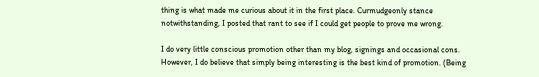thing is what made me curious about it in the first place. Curmudgeonly stance notwithstanding, I posted that rant to see if I could get people to prove me wrong.

I do very little conscious promotion other than my blog, signings and occasional cons. However, I do believe that simply being interesting is the best kind of promotion. (Being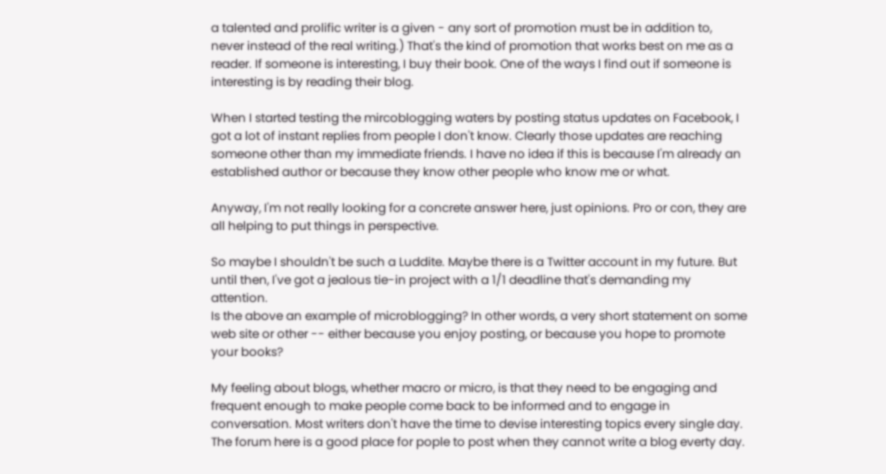a talented and prolific writer is a given - any sort of promotion must be in addition to, never instead of the real writing.) That's the kind of promotion that works best on me as a reader. If someone is interesting, I buy their book. One of the ways I find out if someone is interesting is by reading their blog.

When I started testing the mircoblogging waters by posting status updates on Facebook, I got a lot of instant replies from people I don't know. Clearly those updates are reaching someone other than my immediate friends. I have no idea if this is because I'm already an established author or because they know other people who know me or what.

Anyway, I'm not really looking for a concrete answer here, just opinions. Pro or con, they are all helping to put things in perspective.

So maybe I shouldn't be such a Luddite. Maybe there is a Twitter account in my future. But until then, I've got a jealous tie-in project with a 1/1 deadline that's demanding my attention.
Is the above an example of microblogging? In other words, a very short statement on some web site or other -- either because you enjoy posting, or because you hope to promote your books?

My feeling about blogs, whether macro or micro, is that they need to be engaging and frequent enough to make people come back to be informed and to engage in conversation. Most writers don't have the time to devise interesting topics every single day. The forum here is a good place for pople to post when they cannot write a blog everty day.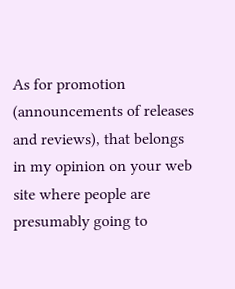As for promotion (announcements of releases and reviews), that belongs in my opinion on your web site where people are presumably going to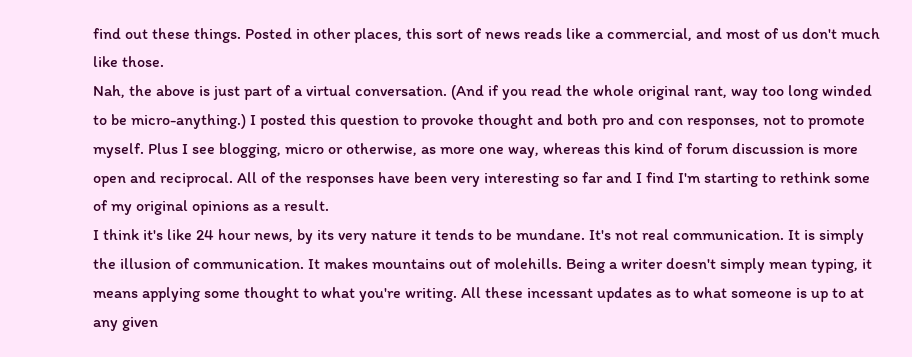find out these things. Posted in other places, this sort of news reads like a commercial, and most of us don't much like those.
Nah, the above is just part of a virtual conversation. (And if you read the whole original rant, way too long winded to be micro-anything.) I posted this question to provoke thought and both pro and con responses, not to promote myself. Plus I see blogging, micro or otherwise, as more one way, whereas this kind of forum discussion is more open and reciprocal. All of the responses have been very interesting so far and I find I'm starting to rethink some of my original opinions as a result.
I think it's like 24 hour news, by its very nature it tends to be mundane. It's not real communication. It is simply the illusion of communication. It makes mountains out of molehills. Being a writer doesn't simply mean typing, it means applying some thought to what you're writing. All these incessant updates as to what someone is up to at any given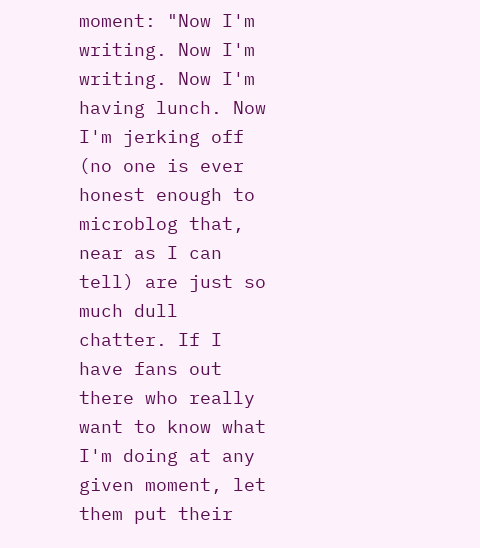moment: "Now I'm writing. Now I'm writing. Now I'm having lunch. Now I'm jerking off (no one is ever honest enough to microblog that, near as I can tell) are just so much dull chatter. If I have fans out there who really want to know what I'm doing at any given moment, let them put their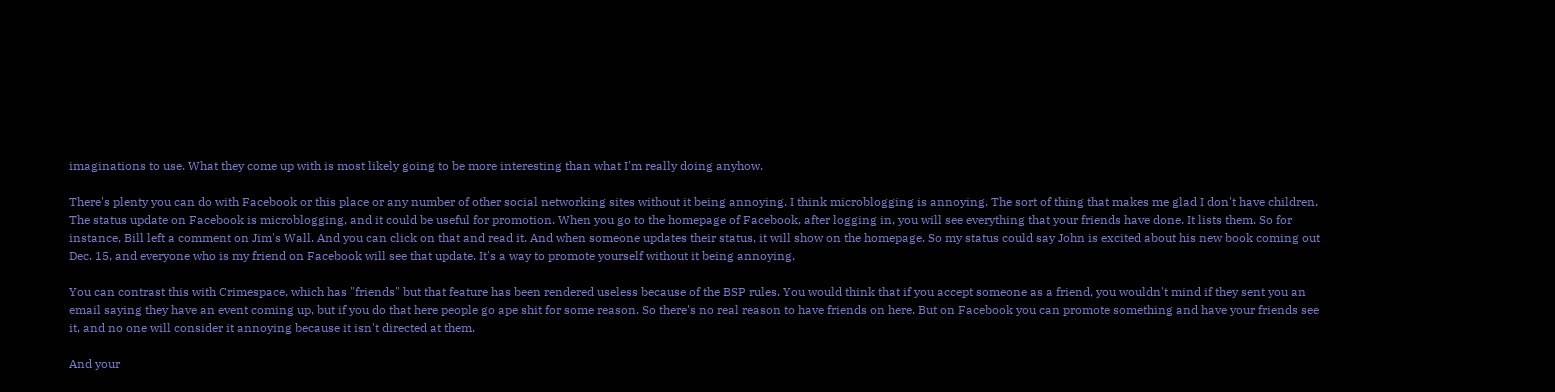imaginations to use. What they come up with is most likely going to be more interesting than what I'm really doing anyhow.

There's plenty you can do with Facebook or this place or any number of other social networking sites without it being annoying. I think microblogging is annoying. The sort of thing that makes me glad I don't have children.
The status update on Facebook is microblogging, and it could be useful for promotion. When you go to the homepage of Facebook, after logging in, you will see everything that your friends have done. It lists them. So for instance, Bill left a comment on Jim's Wall. And you can click on that and read it. And when someone updates their status, it will show on the homepage. So my status could say John is excited about his new book coming out Dec. 15, and everyone who is my friend on Facebook will see that update. It's a way to promote yourself without it being annoying.

You can contrast this with Crimespace, which has "friends" but that feature has been rendered useless because of the BSP rules. You would think that if you accept someone as a friend, you wouldn't mind if they sent you an email saying they have an event coming up, but if you do that here people go ape shit for some reason. So there's no real reason to have friends on here. But on Facebook you can promote something and have your friends see it, and no one will consider it annoying because it isn't directed at them.

And your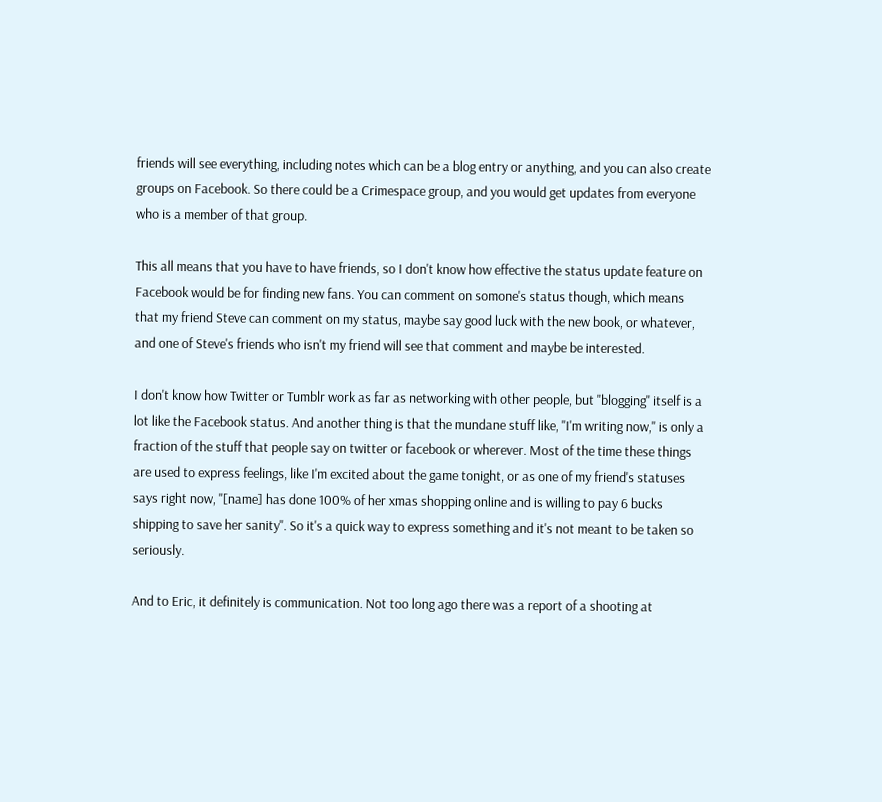friends will see everything, including notes which can be a blog entry or anything, and you can also create groups on Facebook. So there could be a Crimespace group, and you would get updates from everyone who is a member of that group.

This all means that you have to have friends, so I don't know how effective the status update feature on Facebook would be for finding new fans. You can comment on somone's status though, which means that my friend Steve can comment on my status, maybe say good luck with the new book, or whatever, and one of Steve's friends who isn't my friend will see that comment and maybe be interested.

I don't know how Twitter or Tumblr work as far as networking with other people, but "blogging" itself is a lot like the Facebook status. And another thing is that the mundane stuff like, "I'm writing now," is only a fraction of the stuff that people say on twitter or facebook or wherever. Most of the time these things are used to express feelings, like I'm excited about the game tonight, or as one of my friend's statuses says right now, "[name] has done 100% of her xmas shopping online and is willing to pay 6 bucks shipping to save her sanity". So it's a quick way to express something and it's not meant to be taken so seriously.

And to Eric, it definitely is communication. Not too long ago there was a report of a shooting at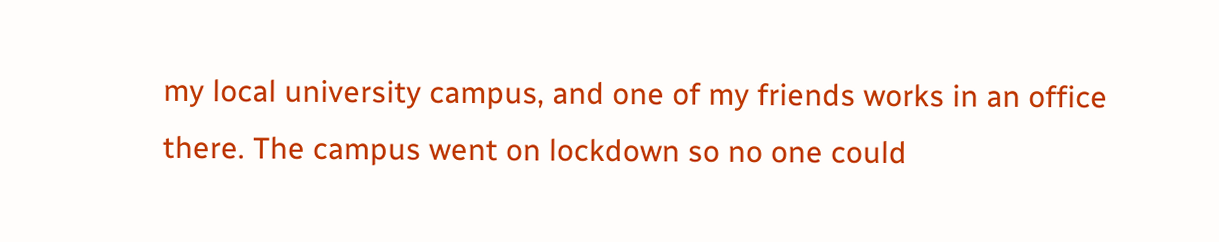my local university campus, and one of my friends works in an office there. The campus went on lockdown so no one could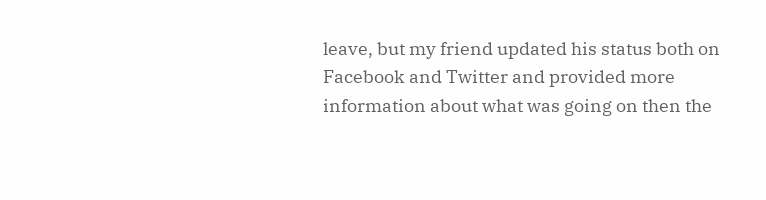leave, but my friend updated his status both on Facebook and Twitter and provided more information about what was going on then the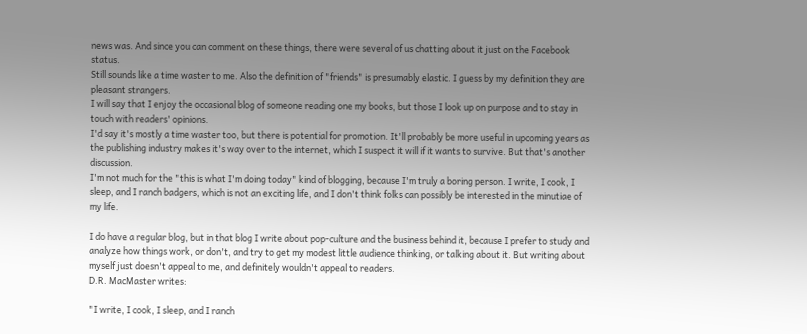news was. And since you can comment on these things, there were several of us chatting about it just on the Facebook status.
Still sounds like a time waster to me. Also the definition of "friends" is presumably elastic. I guess by my definition they are pleasant strangers.
I will say that I enjoy the occasional blog of someone reading one my books, but those I look up on purpose and to stay in touch with readers' opinions.
I'd say it's mostly a time waster too, but there is potential for promotion. It'll probably be more useful in upcoming years as the publishing industry makes it's way over to the internet, which I suspect it will if it wants to survive. But that's another discussion.
I'm not much for the "this is what I'm doing today" kind of blogging, because I'm truly a boring person. I write, I cook, I sleep, and I ranch badgers, which is not an exciting life, and I don't think folks can possibly be interested in the minutiae of my life.

I do have a regular blog, but in that blog I write about pop-culture and the business behind it, because I prefer to study and analyze how things work, or don't, and try to get my modest little audience thinking, or talking about it. But writing about myself just doesn't appeal to me, and definitely wouldn't appeal to readers.
D.R. MacMaster writes:

"I write, I cook, I sleep, and I ranch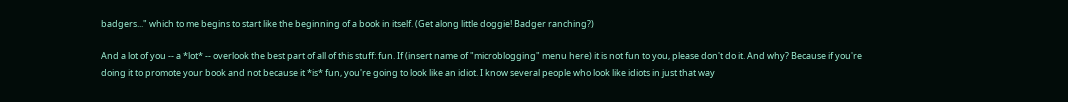badgers..." which to me begins to start like the beginning of a book in itself. (Get along little doggie! Badger ranching?)

And a lot of you -- a *lot* -- overlook the best part of all of this stuff: fun. If (insert name of "microblogging" menu here) it is not fun to you, please don't do it. And why? Because if you're doing it to promote your book and not because it *is* fun, you're going to look like an idiot. I know several people who look like idiots in just that way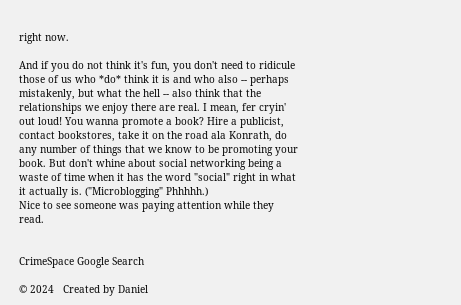right now.

And if you do not think it's fun, you don't need to ridicule those of us who *do* think it is and who also -- perhaps mistakenly, but what the hell -- also think that the relationships we enjoy there are real. I mean, fer cryin' out loud! You wanna promote a book? Hire a publicist, contact bookstores, take it on the road ala Konrath, do any number of things that we know to be promoting your book. But don't whine about social networking being a waste of time when it has the word "social" right in what it actually is. ("Microblogging" Phhhhh.)
Nice to see someone was paying attention while they read.


CrimeSpace Google Search

© 2024   Created by Daniel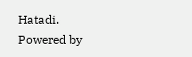Hatadi.   Powered by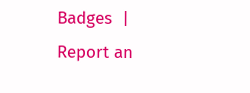Badges  |  Report an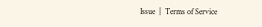Issue  |  Terms of Service